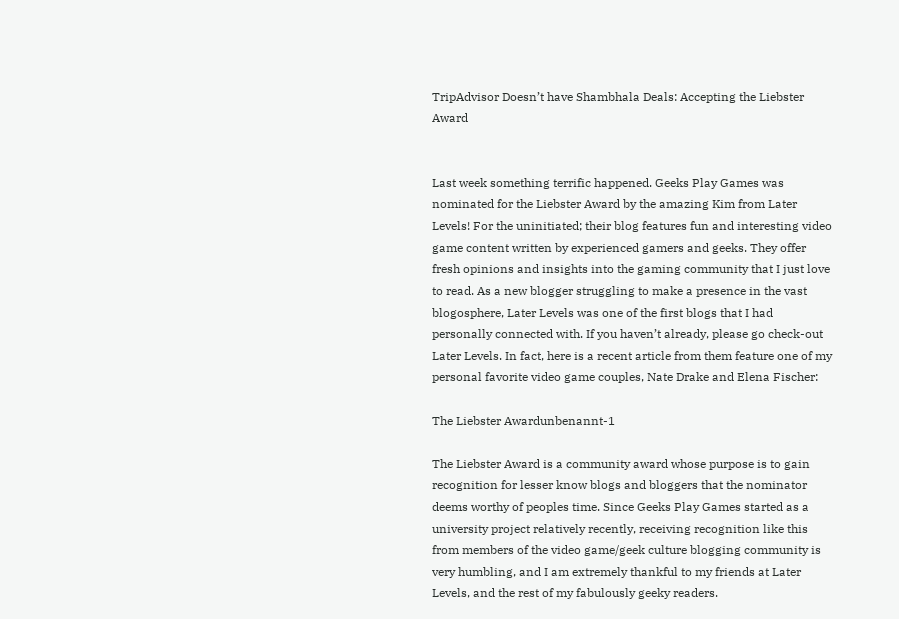TripAdvisor Doesn’t have Shambhala Deals: Accepting the Liebster Award


Last week something terrific happened. Geeks Play Games was nominated for the Liebster Award by the amazing Kim from Later Levels! For the uninitiated; their blog features fun and interesting video game content written by experienced gamers and geeks. They offer fresh opinions and insights into the gaming community that I just love to read. As a new blogger struggling to make a presence in the vast blogosphere, Later Levels was one of the first blogs that I had personally connected with. If you haven’t already, please go check-out Later Levels. In fact, here is a recent article from them feature one of my personal favorite video game couples, Nate Drake and Elena Fischer:

The Liebster Awardunbenannt-1

The Liebster Award is a community award whose purpose is to gain recognition for lesser know blogs and bloggers that the nominator deems worthy of peoples time. Since Geeks Play Games started as a university project relatively recently, receiving recognition like this from members of the video game/geek culture blogging community is very humbling, and I am extremely thankful to my friends at Later Levels, and the rest of my fabulously geeky readers.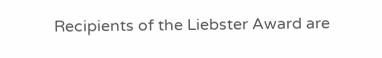Recipients of the Liebster Award are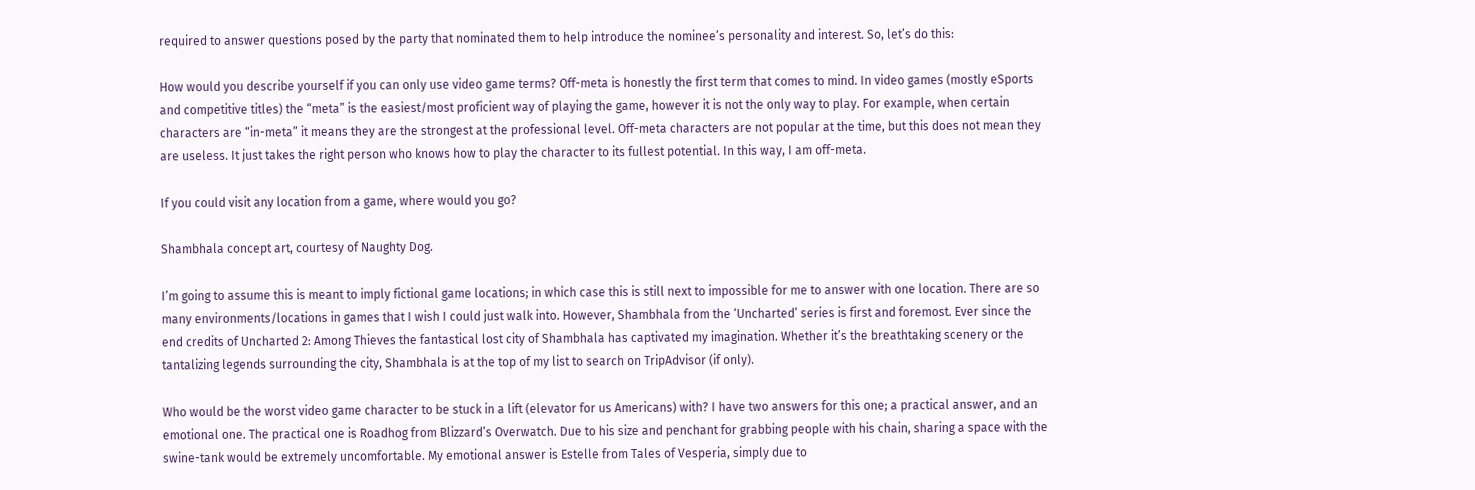required to answer questions posed by the party that nominated them to help introduce the nominee’s personality and interest. So, let’s do this:

How would you describe yourself if you can only use video game terms? Off-meta is honestly the first term that comes to mind. In video games (mostly eSports and competitive titles) the “meta” is the easiest/most proficient way of playing the game, however it is not the only way to play. For example, when certain characters are “in-meta” it means they are the strongest at the professional level. Off-meta characters are not popular at the time, but this does not mean they are useless. It just takes the right person who knows how to play the character to its fullest potential. In this way, I am off-meta.

If you could visit any location from a game, where would you go?

Shambhala concept art, courtesy of Naughty Dog.

I’m going to assume this is meant to imply fictional game locations; in which case this is still next to impossible for me to answer with one location. There are so many environments/locations in games that I wish I could just walk into. However, Shambhala from the ‘Uncharted’ series is first and foremost. Ever since the end credits of Uncharted 2: Among Thieves the fantastical lost city of Shambhala has captivated my imagination. Whether it’s the breathtaking scenery or the tantalizing legends surrounding the city, Shambhala is at the top of my list to search on TripAdvisor (if only).

Who would be the worst video game character to be stuck in a lift (elevator for us Americans) with? I have two answers for this one; a practical answer, and an emotional one. The practical one is Roadhog from Blizzard’s Overwatch. Due to his size and penchant for grabbing people with his chain, sharing a space with the swine-tank would be extremely uncomfortable. My emotional answer is Estelle from Tales of Vesperia, simply due to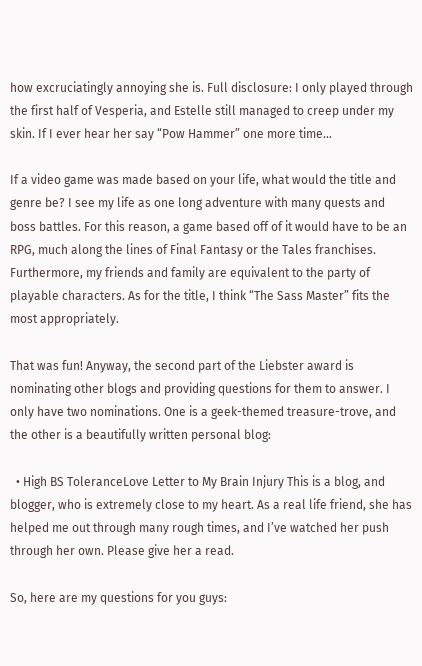how excruciatingly annoying she is. Full disclosure: I only played through the first half of Vesperia, and Estelle still managed to creep under my skin. If I ever hear her say “Pow Hammer” one more time…

If a video game was made based on your life, what would the title and genre be? I see my life as one long adventure with many quests and boss battles. For this reason, a game based off of it would have to be an RPG, much along the lines of Final Fantasy or the Tales franchises. Furthermore, my friends and family are equivalent to the party of playable characters. As for the title, I think “The Sass Master” fits the most appropriately.

That was fun! Anyway, the second part of the Liebster award is nominating other blogs and providing questions for them to answer. I only have two nominations. One is a geek-themed treasure-trove, and the other is a beautifully written personal blog:

  • High BS ToleranceLove Letter to My Brain Injury This is a blog, and blogger, who is extremely close to my heart. As a real life friend, she has helped me out through many rough times, and I’ve watched her push through her own. Please give her a read.

So, here are my questions for you guys: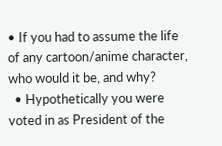• If you had to assume the life of any cartoon/anime character, who would it be, and why?
  • Hypothetically you were voted in as President of the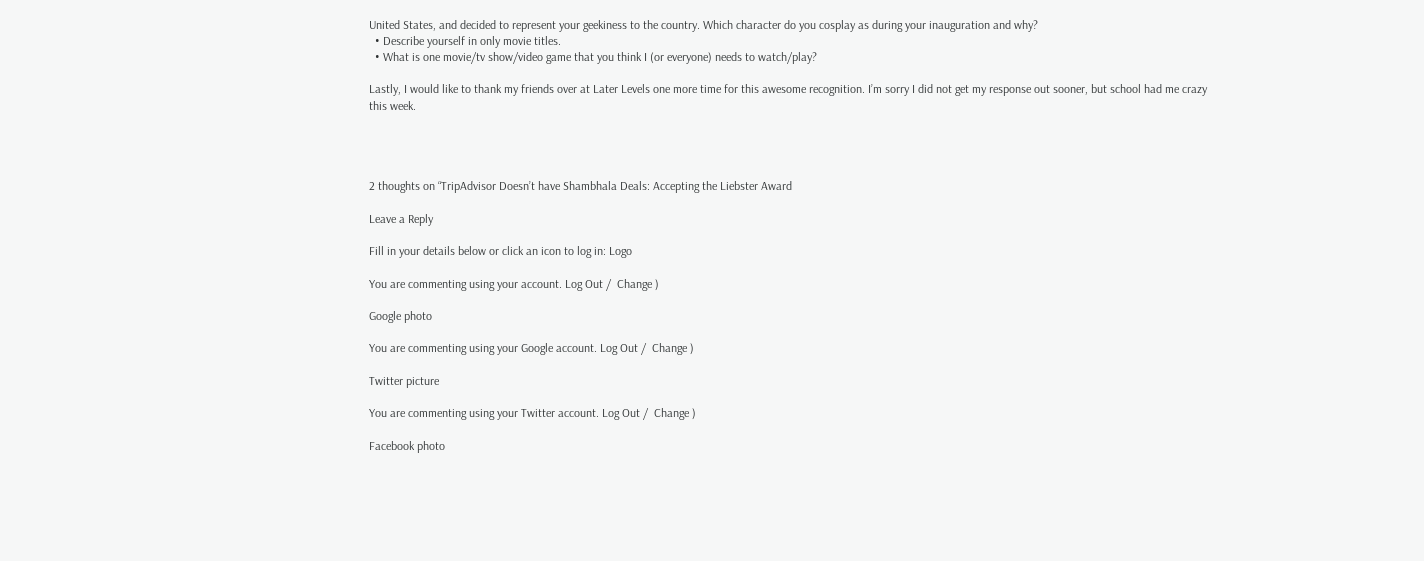United States, and decided to represent your geekiness to the country. Which character do you cosplay as during your inauguration and why?
  • Describe yourself in only movie titles.
  • What is one movie/tv show/video game that you think I (or everyone) needs to watch/play?

Lastly, I would like to thank my friends over at Later Levels one more time for this awesome recognition. I’m sorry I did not get my response out sooner, but school had me crazy this week.




2 thoughts on “TripAdvisor Doesn’t have Shambhala Deals: Accepting the Liebster Award

Leave a Reply

Fill in your details below or click an icon to log in: Logo

You are commenting using your account. Log Out /  Change )

Google photo

You are commenting using your Google account. Log Out /  Change )

Twitter picture

You are commenting using your Twitter account. Log Out /  Change )

Facebook photo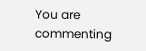You are commenting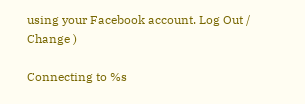using your Facebook account. Log Out /  Change )

Connecting to %s